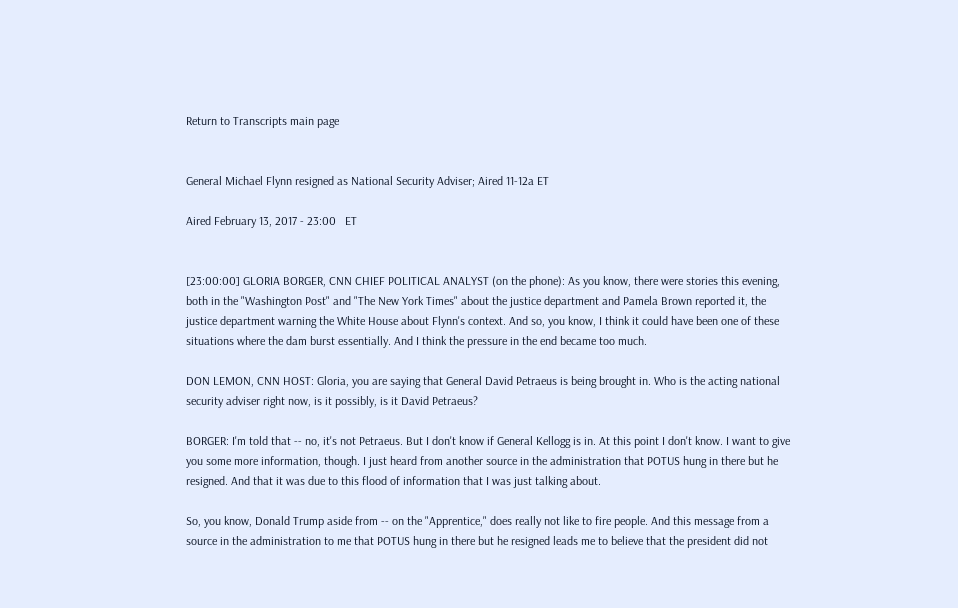Return to Transcripts main page


General Michael Flynn resigned as National Security Adviser; Aired 11-12a ET

Aired February 13, 2017 - 23:00   ET


[23:00:00] GLORIA BORGER, CNN CHIEF POLITICAL ANALYST (on the phone): As you know, there were stories this evening, both in the "Washington Post" and "The New York Times" about the justice department and Pamela Brown reported it, the justice department warning the White House about Flynn's context. And so, you know, I think it could have been one of these situations where the dam burst essentially. And I think the pressure in the end became too much.

DON LEMON, CNN HOST: Gloria, you are saying that General David Petraeus is being brought in. Who is the acting national security adviser right now, is it possibly, is it David Petraeus?

BORGER: I'm told that -- no, it's not Petraeus. But I don't know if General Kellogg is in. At this point I don't know. I want to give you some more information, though. I just heard from another source in the administration that POTUS hung in there but he resigned. And that it was due to this flood of information that I was just talking about.

So, you know, Donald Trump aside from -- on the "Apprentice," does really not like to fire people. And this message from a source in the administration to me that POTUS hung in there but he resigned leads me to believe that the president did not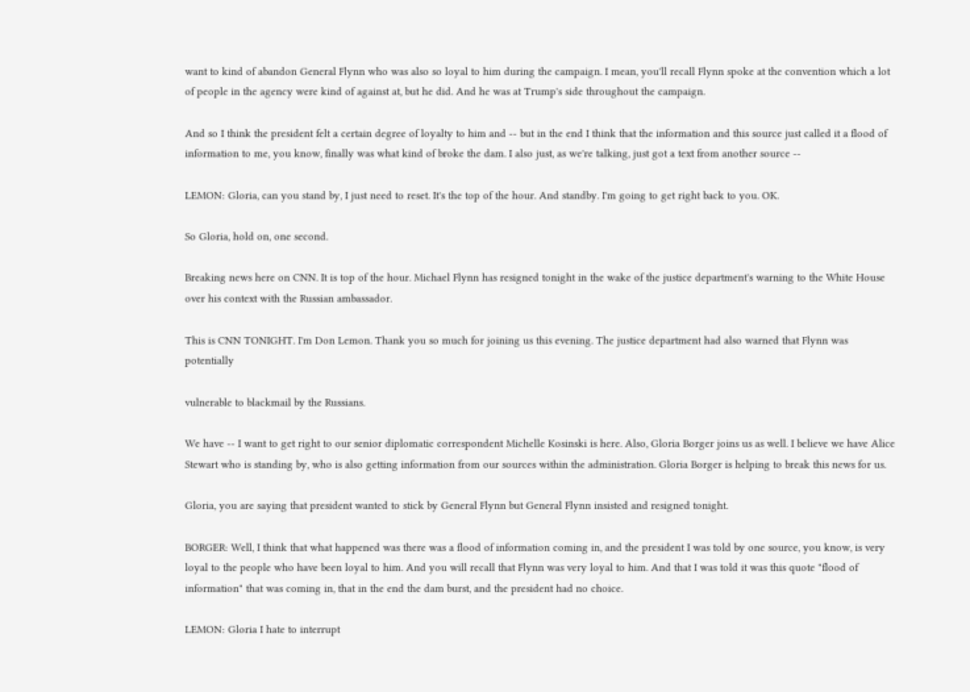want to kind of abandon General Flynn who was also so loyal to him during the campaign. I mean, you'll recall Flynn spoke at the convention which a lot of people in the agency were kind of against at, but he did. And he was at Trump's side throughout the campaign.

And so I think the president felt a certain degree of loyalty to him and -- but in the end I think that the information and this source just called it a flood of information to me, you know, finally was what kind of broke the dam. I also just, as we're talking, just got a text from another source --

LEMON: Gloria, can you stand by, I just need to reset. It's the top of the hour. And standby. I'm going to get right back to you. OK.

So Gloria, hold on, one second.

Breaking news here on CNN. It is top of the hour. Michael Flynn has resigned tonight in the wake of the justice department's warning to the White House over his context with the Russian ambassador.

This is CNN TONIGHT. I'm Don Lemon. Thank you so much for joining us this evening. The justice department had also warned that Flynn was potentially

vulnerable to blackmail by the Russians.

We have -- I want to get right to our senior diplomatic correspondent Michelle Kosinski is here. Also, Gloria Borger joins us as well. I believe we have Alice Stewart who is standing by, who is also getting information from our sources within the administration. Gloria Borger is helping to break this news for us.

Gloria, you are saying that president wanted to stick by General Flynn but General Flynn insisted and resigned tonight.

BORGER: Well, I think that what happened was there was a flood of information coming in, and the president I was told by one source, you know, is very loyal to the people who have been loyal to him. And you will recall that Flynn was very loyal to him. And that I was told it was this quote "flood of information" that was coming in, that in the end the dam burst, and the president had no choice.

LEMON: Gloria I hate to interrupt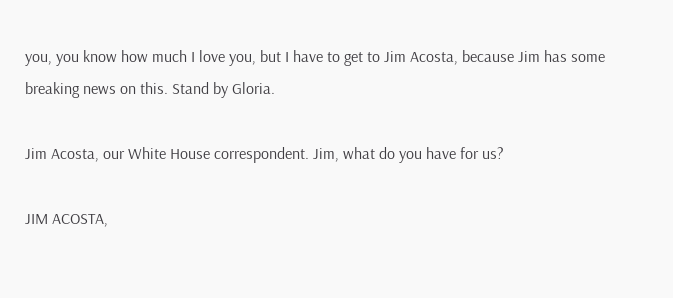you, you know how much I love you, but I have to get to Jim Acosta, because Jim has some breaking news on this. Stand by Gloria.

Jim Acosta, our White House correspondent. Jim, what do you have for us?

JIM ACOSTA,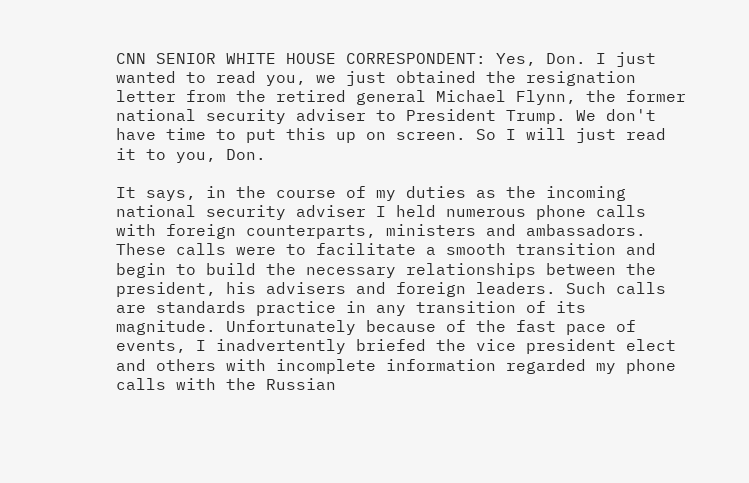CNN SENIOR WHITE HOUSE CORRESPONDENT: Yes, Don. I just wanted to read you, we just obtained the resignation letter from the retired general Michael Flynn, the former national security adviser to President Trump. We don't have time to put this up on screen. So I will just read it to you, Don.

It says, in the course of my duties as the incoming national security adviser I held numerous phone calls with foreign counterparts, ministers and ambassadors. These calls were to facilitate a smooth transition and begin to build the necessary relationships between the president, his advisers and foreign leaders. Such calls are standards practice in any transition of its magnitude. Unfortunately because of the fast pace of events, I inadvertently briefed the vice president elect and others with incomplete information regarded my phone calls with the Russian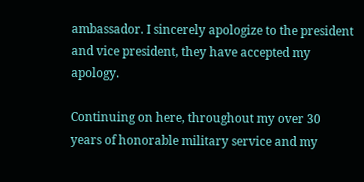ambassador. I sincerely apologize to the president and vice president, they have accepted my apology.

Continuing on here, throughout my over 30 years of honorable military service and my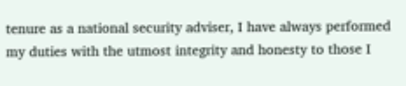tenure as a national security adviser, I have always performed my duties with the utmost integrity and honesty to those I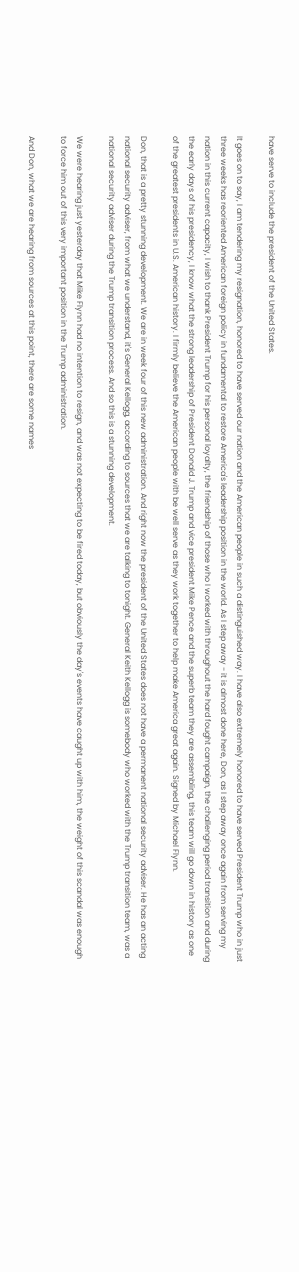have serve to include the president of the United States.

It goes on to say, I am tendering my resignation, honored to have served our nation and the American people in such a distinguished way. I have also extremely honored to have served President Trump who in just three weeks has reoriented American foreign policy in fundamental to restore America's leadership position in the world. As I step away - it is almost done here, Don, as I step away once again from serving my nation in this current capacity, I wish to thank President Trump for his personal loyalty, the friendship of those who I worked with throughout the hard fought campaign, the challenging period transition and during the early days of his presidency, I know what the strong leadership of President Donald J. Trump and vice president Mike Pence and the superb team they are assembling, this team will go down in history as one of the greatest presidents in U.S. American history. I firmly believe the American people with be well serve as they work together to help make America great again. Signed by Michael Flynn.

Don, that is a pretty stunning development. We are in week four of this new administration. And right now the president of the United States does not have a permanent national security adviser. He has an acting national security adviser, from what we understand, it's General Kellogg, according to sources that we are talking to tonight. General Keith Kellogg is somebody who worked with the Trump transition team, was a national security adviser during the Trump transition process. And so this is a stunning development.

We were hearing just yesterday that Mike Flynn had no intention to resign, and was not expecting to be fired today, but obviously the day's events have caught up with him, the weight of this scandal was enough to force him out of this very important position in the Trump administration.

And Don, what we are hearing from sources at this point, there are some names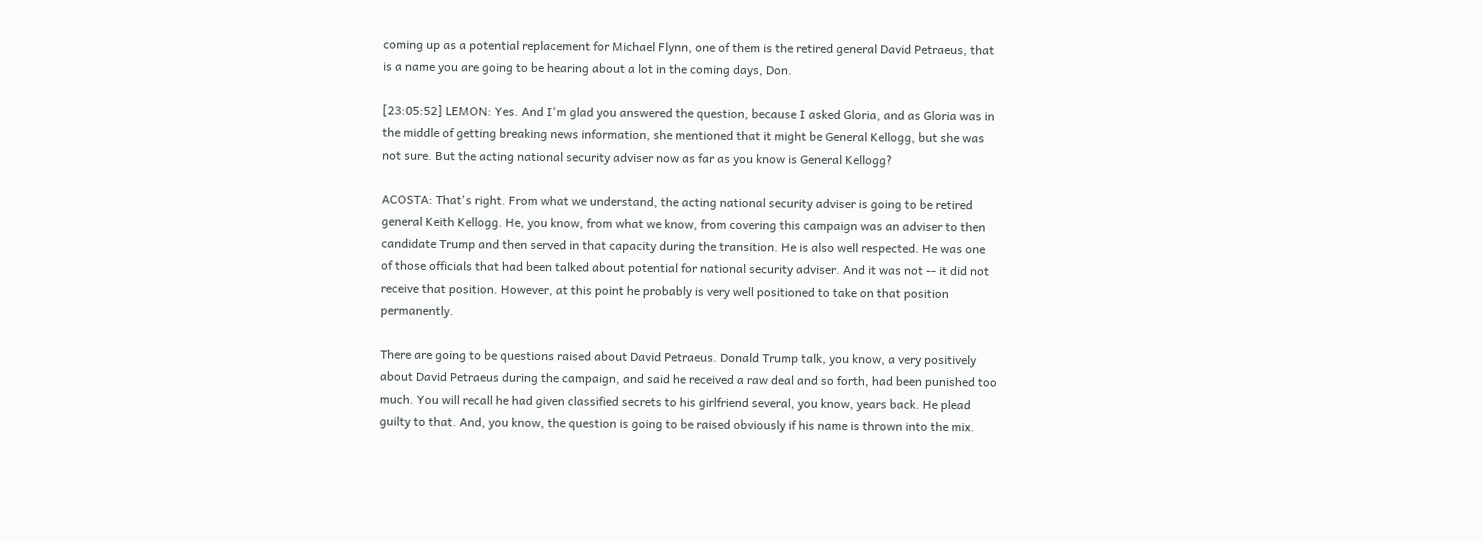coming up as a potential replacement for Michael Flynn, one of them is the retired general David Petraeus, that is a name you are going to be hearing about a lot in the coming days, Don.

[23:05:52] LEMON: Yes. And I'm glad you answered the question, because I asked Gloria, and as Gloria was in the middle of getting breaking news information, she mentioned that it might be General Kellogg, but she was not sure. But the acting national security adviser now as far as you know is General Kellogg?

ACOSTA: That's right. From what we understand, the acting national security adviser is going to be retired general Keith Kellogg. He, you know, from what we know, from covering this campaign was an adviser to then candidate Trump and then served in that capacity during the transition. He is also well respected. He was one of those officials that had been talked about potential for national security adviser. And it was not -- it did not receive that position. However, at this point he probably is very well positioned to take on that position permanently.

There are going to be questions raised about David Petraeus. Donald Trump talk, you know, a very positively about David Petraeus during the campaign, and said he received a raw deal and so forth, had been punished too much. You will recall he had given classified secrets to his girlfriend several, you know, years back. He plead guilty to that. And, you know, the question is going to be raised obviously if his name is thrown into the mix.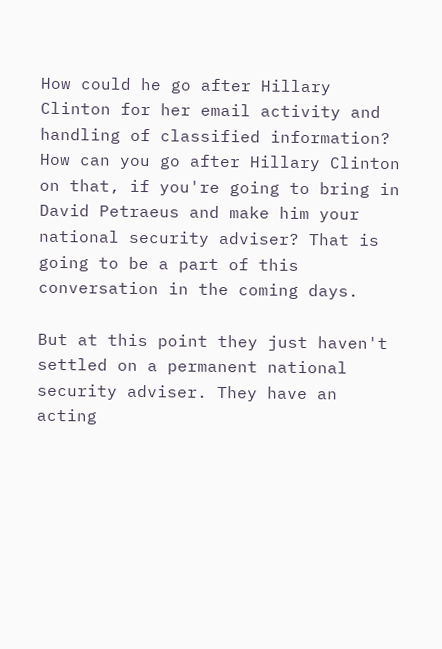How could he go after Hillary Clinton for her email activity and handling of classified information? How can you go after Hillary Clinton on that, if you're going to bring in David Petraeus and make him your national security adviser? That is going to be a part of this conversation in the coming days.

But at this point they just haven't settled on a permanent national security adviser. They have an acting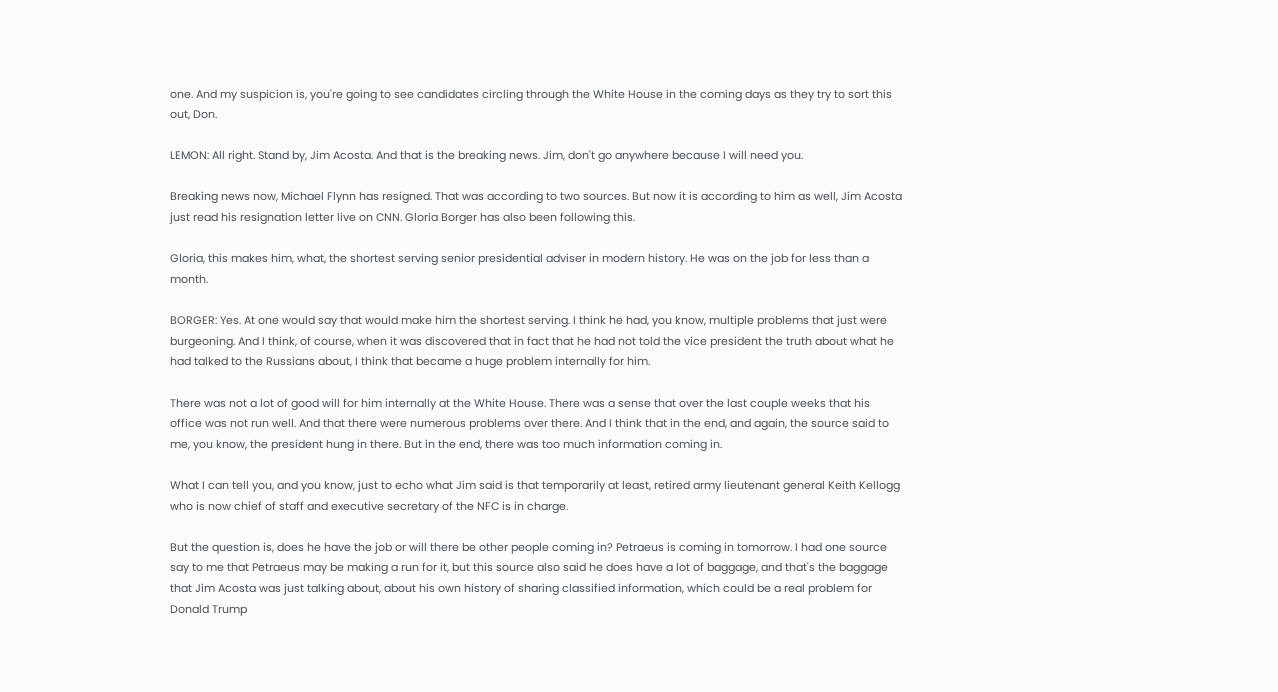one. And my suspicion is, you're going to see candidates circling through the White House in the coming days as they try to sort this out, Don.

LEMON: All right. Stand by, Jim Acosta. And that is the breaking news. Jim, don't go anywhere because I will need you.

Breaking news now, Michael Flynn has resigned. That was according to two sources. But now it is according to him as well, Jim Acosta just read his resignation letter live on CNN. Gloria Borger has also been following this.

Gloria, this makes him, what, the shortest serving senior presidential adviser in modern history. He was on the job for less than a month.

BORGER: Yes. At one would say that would make him the shortest serving. I think he had, you know, multiple problems that just were burgeoning. And I think, of course, when it was discovered that in fact that he had not told the vice president the truth about what he had talked to the Russians about, I think that became a huge problem internally for him.

There was not a lot of good will for him internally at the White House. There was a sense that over the last couple weeks that his office was not run well. And that there were numerous problems over there. And I think that in the end, and again, the source said to me, you know, the president hung in there. But in the end, there was too much information coming in.

What I can tell you, and you know, just to echo what Jim said is that temporarily at least, retired army lieutenant general Keith Kellogg who is now chief of staff and executive secretary of the NFC is in charge.

But the question is, does he have the job or will there be other people coming in? Petraeus is coming in tomorrow. I had one source say to me that Petraeus may be making a run for it, but this source also said he does have a lot of baggage, and that's the baggage that Jim Acosta was just talking about, about his own history of sharing classified information, which could be a real problem for Donald Trump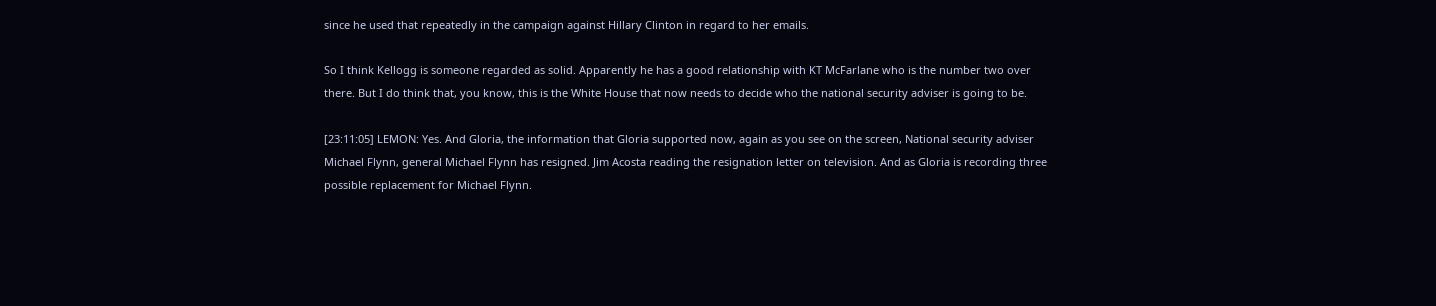since he used that repeatedly in the campaign against Hillary Clinton in regard to her emails.

So I think Kellogg is someone regarded as solid. Apparently he has a good relationship with KT McFarlane who is the number two over there. But I do think that, you know, this is the White House that now needs to decide who the national security adviser is going to be.

[23:11:05] LEMON: Yes. And Gloria, the information that Gloria supported now, again as you see on the screen, National security adviser Michael Flynn, general Michael Flynn has resigned. Jim Acosta reading the resignation letter on television. And as Gloria is recording three possible replacement for Michael Flynn.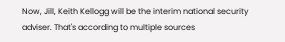Now, Jill, Keith Kellogg will be the interim national security adviser. That's according to multiple sources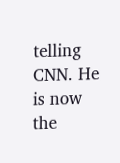telling CNN. He is now the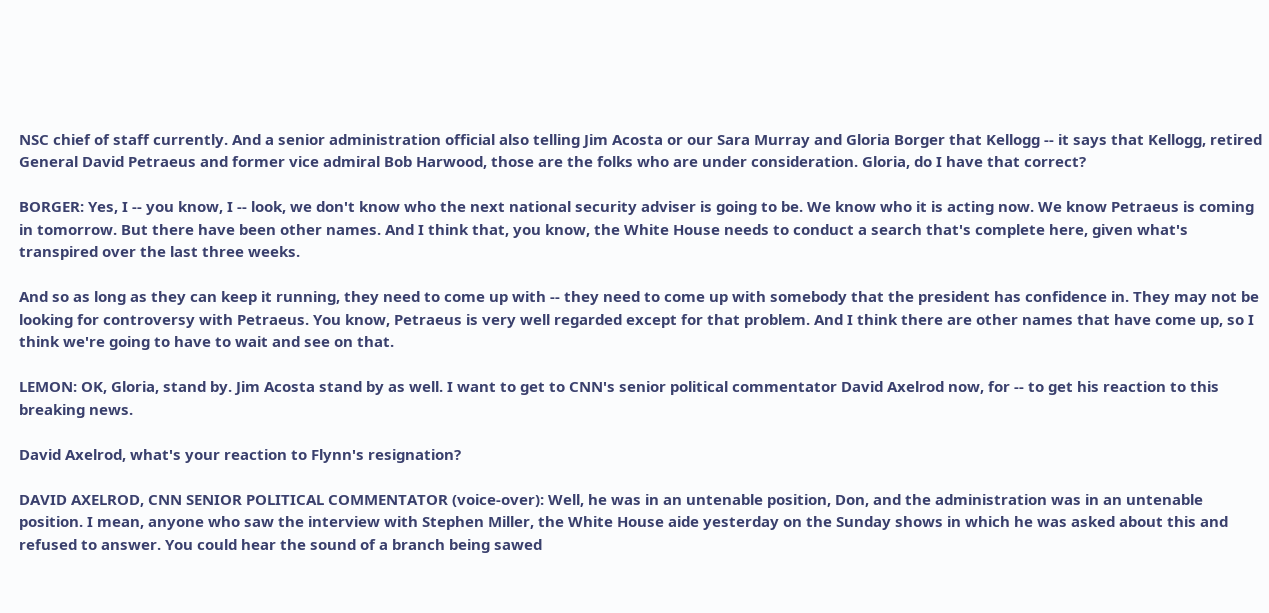NSC chief of staff currently. And a senior administration official also telling Jim Acosta or our Sara Murray and Gloria Borger that Kellogg -- it says that Kellogg, retired General David Petraeus and former vice admiral Bob Harwood, those are the folks who are under consideration. Gloria, do I have that correct?

BORGER: Yes, I -- you know, I -- look, we don't know who the next national security adviser is going to be. We know who it is acting now. We know Petraeus is coming in tomorrow. But there have been other names. And I think that, you know, the White House needs to conduct a search that's complete here, given what's transpired over the last three weeks.

And so as long as they can keep it running, they need to come up with -- they need to come up with somebody that the president has confidence in. They may not be looking for controversy with Petraeus. You know, Petraeus is very well regarded except for that problem. And I think there are other names that have come up, so I think we're going to have to wait and see on that.

LEMON: OK, Gloria, stand by. Jim Acosta stand by as well. I want to get to CNN's senior political commentator David Axelrod now, for -- to get his reaction to this breaking news.

David Axelrod, what's your reaction to Flynn's resignation?

DAVID AXELROD, CNN SENIOR POLITICAL COMMENTATOR (voice-over): Well, he was in an untenable position, Don, and the administration was in an untenable position. I mean, anyone who saw the interview with Stephen Miller, the White House aide yesterday on the Sunday shows in which he was asked about this and refused to answer. You could hear the sound of a branch being sawed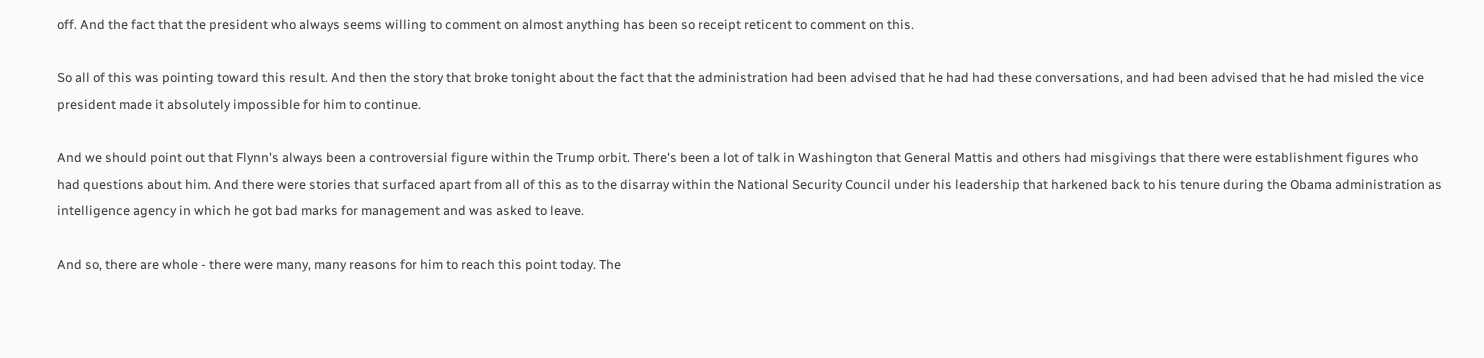off. And the fact that the president who always seems willing to comment on almost anything has been so receipt reticent to comment on this.

So all of this was pointing toward this result. And then the story that broke tonight about the fact that the administration had been advised that he had had these conversations, and had been advised that he had misled the vice president made it absolutely impossible for him to continue.

And we should point out that Flynn's always been a controversial figure within the Trump orbit. There's been a lot of talk in Washington that General Mattis and others had misgivings that there were establishment figures who had questions about him. And there were stories that surfaced apart from all of this as to the disarray within the National Security Council under his leadership that harkened back to his tenure during the Obama administration as intelligence agency in which he got bad marks for management and was asked to leave.

And so, there are whole - there were many, many reasons for him to reach this point today. The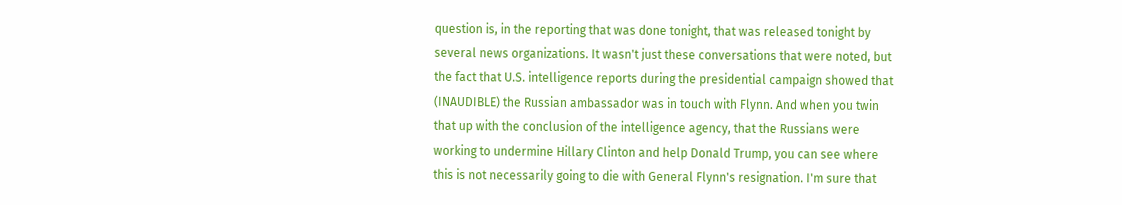question is, in the reporting that was done tonight, that was released tonight by several news organizations. It wasn't just these conversations that were noted, but the fact that U.S. intelligence reports during the presidential campaign showed that (INAUDIBLE) the Russian ambassador was in touch with Flynn. And when you twin that up with the conclusion of the intelligence agency, that the Russians were working to undermine Hillary Clinton and help Donald Trump, you can see where this is not necessarily going to die with General Flynn's resignation. I'm sure that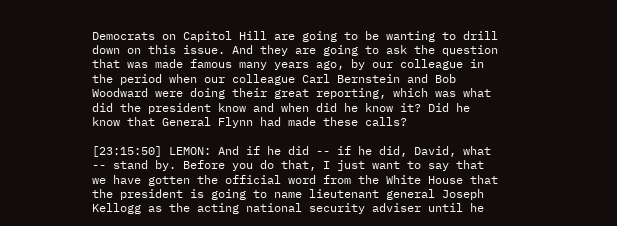Democrats on Capitol Hill are going to be wanting to drill down on this issue. And they are going to ask the question that was made famous many years ago, by our colleague in the period when our colleague Carl Bernstein and Bob Woodward were doing their great reporting, which was what did the president know and when did he know it? Did he know that General Flynn had made these calls?

[23:15:50] LEMON: And if he did -- if he did, David, what -- stand by. Before you do that, I just want to say that we have gotten the official word from the White House that the president is going to name lieutenant general Joseph Kellogg as the acting national security adviser until he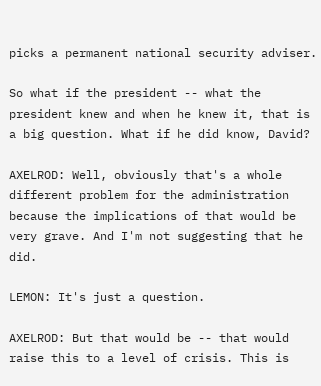picks a permanent national security adviser.

So what if the president -- what the president knew and when he knew it, that is a big question. What if he did know, David?

AXELROD: Well, obviously that's a whole different problem for the administration because the implications of that would be very grave. And I'm not suggesting that he did.

LEMON: It's just a question.

AXELROD: But that would be -- that would raise this to a level of crisis. This is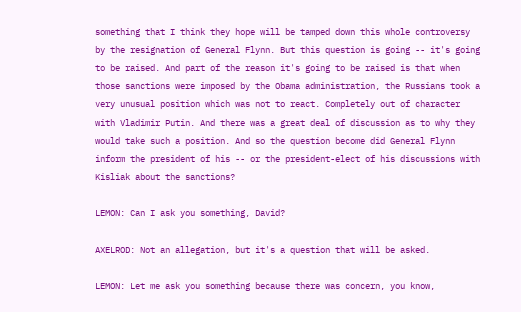something that I think they hope will be tamped down this whole controversy by the resignation of General Flynn. But this question is going -- it's going to be raised. And part of the reason it's going to be raised is that when those sanctions were imposed by the Obama administration, the Russians took a very unusual position which was not to react. Completely out of character with Vladimir Putin. And there was a great deal of discussion as to why they would take such a position. And so the question become did General Flynn inform the president of his -- or the president-elect of his discussions with Kisliak about the sanctions?

LEMON: Can I ask you something, David?

AXELROD: Not an allegation, but it's a question that will be asked.

LEMON: Let me ask you something because there was concern, you know,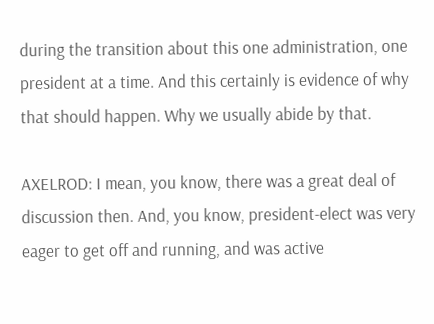during the transition about this one administration, one president at a time. And this certainly is evidence of why that should happen. Why we usually abide by that.

AXELROD: I mean, you know, there was a great deal of discussion then. And, you know, president-elect was very eager to get off and running, and was active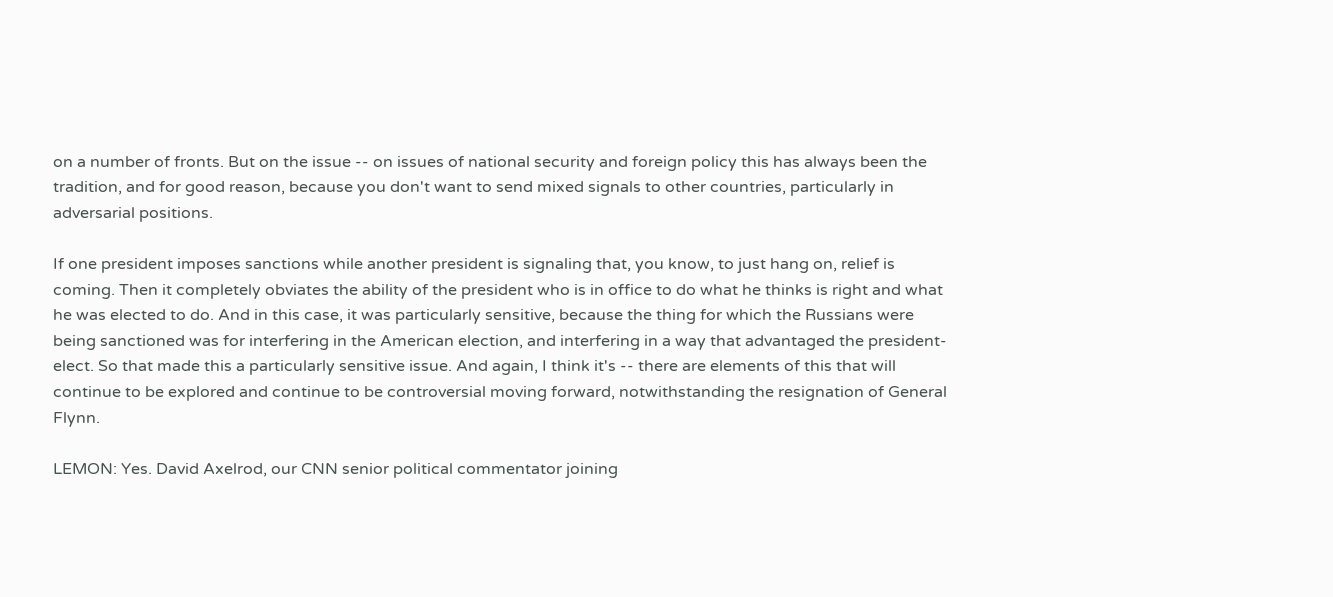on a number of fronts. But on the issue -- on issues of national security and foreign policy this has always been the tradition, and for good reason, because you don't want to send mixed signals to other countries, particularly in adversarial positions.

If one president imposes sanctions while another president is signaling that, you know, to just hang on, relief is coming. Then it completely obviates the ability of the president who is in office to do what he thinks is right and what he was elected to do. And in this case, it was particularly sensitive, because the thing for which the Russians were being sanctioned was for interfering in the American election, and interfering in a way that advantaged the president- elect. So that made this a particularly sensitive issue. And again, I think it's -- there are elements of this that will continue to be explored and continue to be controversial moving forward, notwithstanding the resignation of General Flynn.

LEMON: Yes. David Axelrod, our CNN senior political commentator joining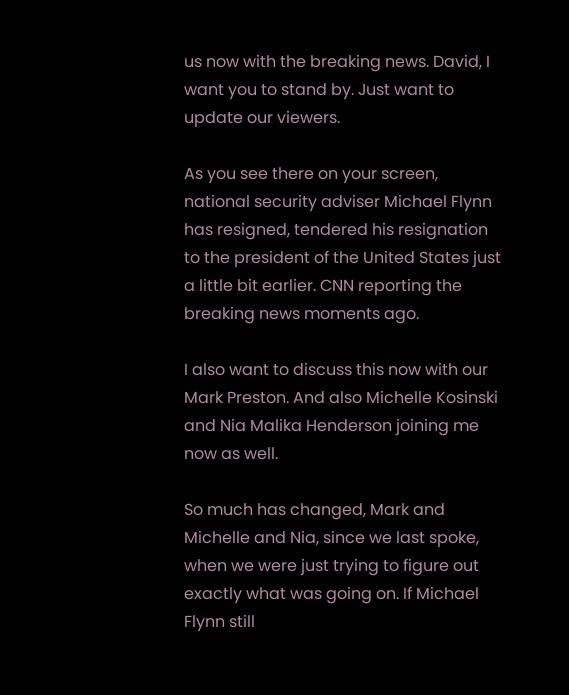us now with the breaking news. David, I want you to stand by. Just want to update our viewers.

As you see there on your screen, national security adviser Michael Flynn has resigned, tendered his resignation to the president of the United States just a little bit earlier. CNN reporting the breaking news moments ago.

I also want to discuss this now with our Mark Preston. And also Michelle Kosinski and Nia Malika Henderson joining me now as well.

So much has changed, Mark and Michelle and Nia, since we last spoke, when we were just trying to figure out exactly what was going on. If Michael Flynn still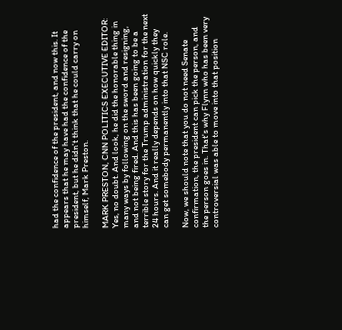had the confidence of the president, and now this. It appears that he may have had the confidence of the president, but he didn't think that he could carry on himself, Mark Preston.

MARK PRESTON, CNN POLITICS EXECUTIVE EDITOR: Yes, no doubt. And look, he did the honorable thing in many ways by following on the sword and resigning, and not being fired. And this has been going to be a terrible story for the Trump administration for the next 24 hours. And it really depends on how quickly they can get somebody permanently into that NSC role.

Now, we should note that you do not need Senate confirmation, the president can pick the person, and the person goes in. That's why Flynn who has been very controversial was able to move into that position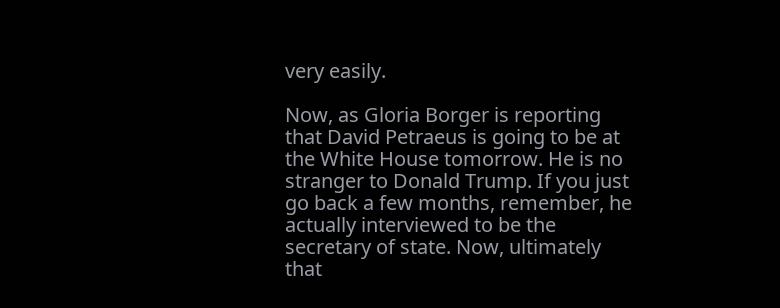very easily.

Now, as Gloria Borger is reporting that David Petraeus is going to be at the White House tomorrow. He is no stranger to Donald Trump. If you just go back a few months, remember, he actually interviewed to be the secretary of state. Now, ultimately that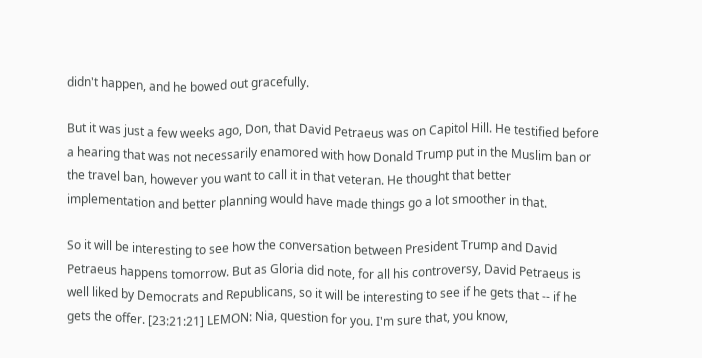didn't happen, and he bowed out gracefully.

But it was just a few weeks ago, Don, that David Petraeus was on Capitol Hill. He testified before a hearing that was not necessarily enamored with how Donald Trump put in the Muslim ban or the travel ban, however you want to call it in that veteran. He thought that better implementation and better planning would have made things go a lot smoother in that.

So it will be interesting to see how the conversation between President Trump and David Petraeus happens tomorrow. But as Gloria did note, for all his controversy, David Petraeus is well liked by Democrats and Republicans, so it will be interesting to see if he gets that -- if he gets the offer. [23:21:21] LEMON: Nia, question for you. I'm sure that, you know,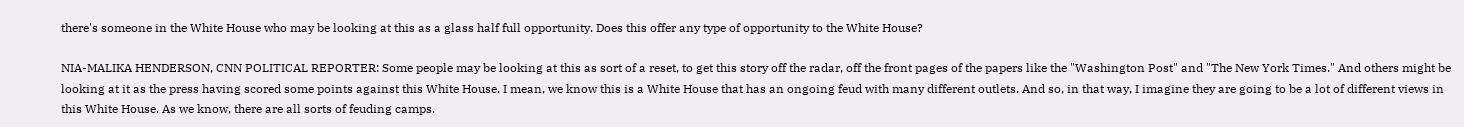there's someone in the White House who may be looking at this as a glass half full opportunity. Does this offer any type of opportunity to the White House?

NIA-MALIKA HENDERSON, CNN POLITICAL REPORTER: Some people may be looking at this as sort of a reset, to get this story off the radar, off the front pages of the papers like the "Washington Post" and "The New York Times." And others might be looking at it as the press having scored some points against this White House. I mean, we know this is a White House that has an ongoing feud with many different outlets. And so, in that way, I imagine they are going to be a lot of different views in this White House. As we know, there are all sorts of feuding camps.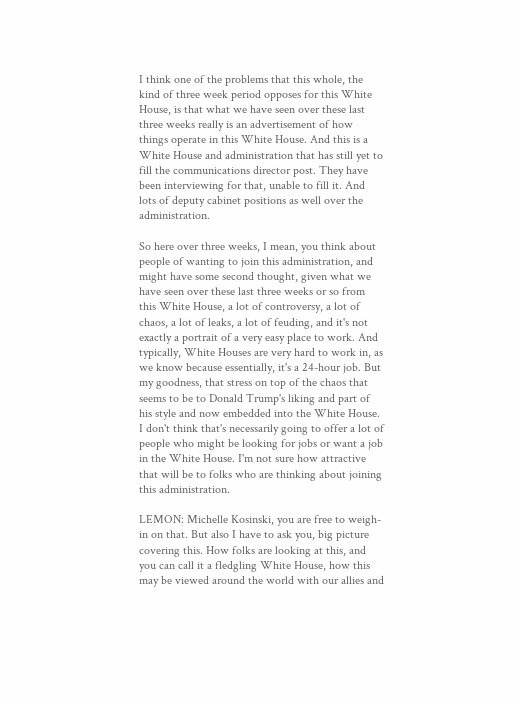I think one of the problems that this whole, the kind of three week period opposes for this White House, is that what we have seen over these last three weeks really is an advertisement of how things operate in this White House. And this is a White House and administration that has still yet to fill the communications director post. They have been interviewing for that, unable to fill it. And lots of deputy cabinet positions as well over the administration.

So here over three weeks, I mean, you think about people of wanting to join this administration, and might have some second thought, given what we have seen over these last three weeks or so from this White House, a lot of controversy, a lot of chaos, a lot of leaks, a lot of feuding, and it's not exactly a portrait of a very easy place to work. And typically, White Houses are very hard to work in, as we know because essentially, it's a 24-hour job. But my goodness, that stress on top of the chaos that seems to be to Donald Trump's liking and part of his style and now embedded into the White House. I don't think that's necessarily going to offer a lot of people who might be looking for jobs or want a job in the White House. I'm not sure how attractive that will be to folks who are thinking about joining this administration.

LEMON: Michelle Kosinski, you are free to weigh-in on that. But also I have to ask you, big picture covering this. How folks are looking at this, and you can call it a fledgling White House, how this may be viewed around the world with our allies and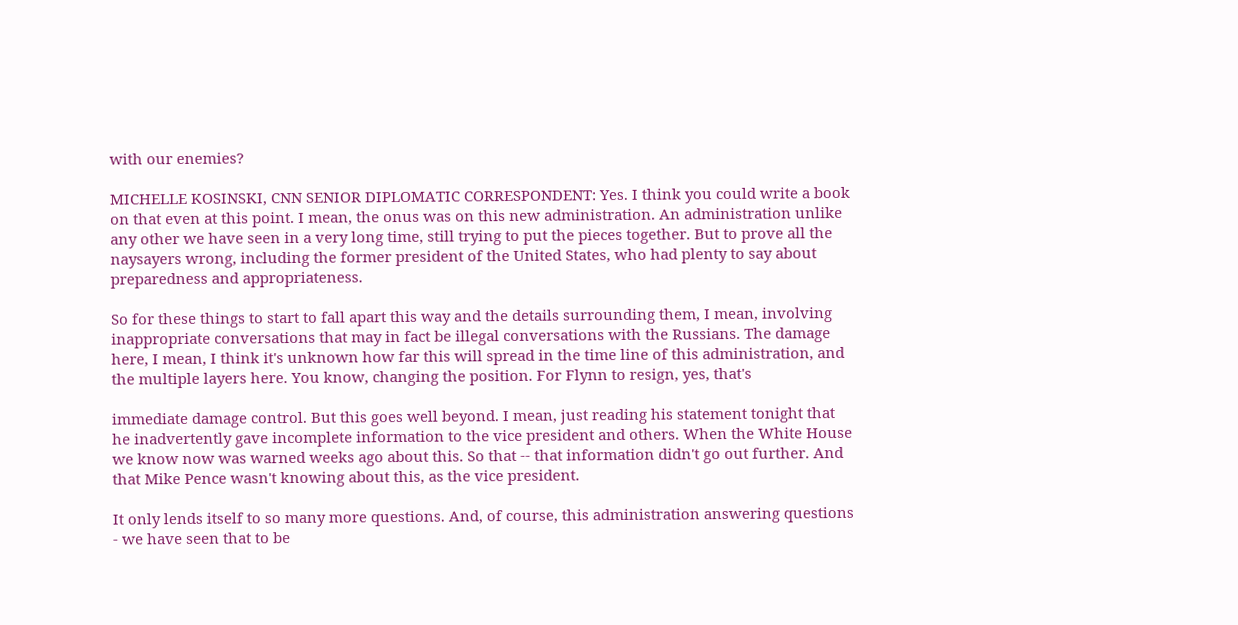with our enemies?

MICHELLE KOSINSKI, CNN SENIOR DIPLOMATIC CORRESPONDENT: Yes. I think you could write a book on that even at this point. I mean, the onus was on this new administration. An administration unlike any other we have seen in a very long time, still trying to put the pieces together. But to prove all the naysayers wrong, including the former president of the United States, who had plenty to say about preparedness and appropriateness.

So for these things to start to fall apart this way and the details surrounding them, I mean, involving inappropriate conversations that may in fact be illegal conversations with the Russians. The damage here, I mean, I think it's unknown how far this will spread in the time line of this administration, and the multiple layers here. You know, changing the position. For Flynn to resign, yes, that's

immediate damage control. But this goes well beyond. I mean, just reading his statement tonight that he inadvertently gave incomplete information to the vice president and others. When the White House we know now was warned weeks ago about this. So that -- that information didn't go out further. And that Mike Pence wasn't knowing about this, as the vice president.

It only lends itself to so many more questions. And, of course, this administration answering questions - we have seen that to be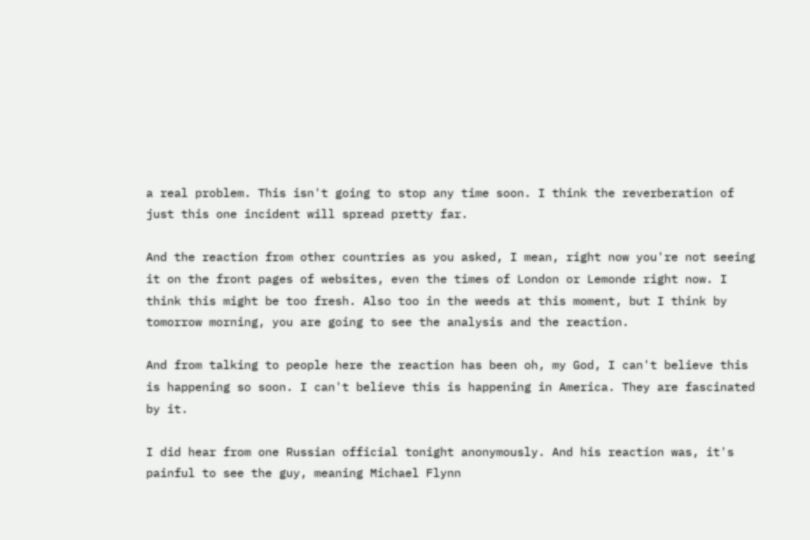a real problem. This isn't going to stop any time soon. I think the reverberation of just this one incident will spread pretty far.

And the reaction from other countries as you asked, I mean, right now you're not seeing it on the front pages of websites, even the times of London or Lemonde right now. I think this might be too fresh. Also too in the weeds at this moment, but I think by tomorrow morning, you are going to see the analysis and the reaction.

And from talking to people here the reaction has been oh, my God, I can't believe this is happening so soon. I can't believe this is happening in America. They are fascinated by it.

I did hear from one Russian official tonight anonymously. And his reaction was, it's painful to see the guy, meaning Michael Flynn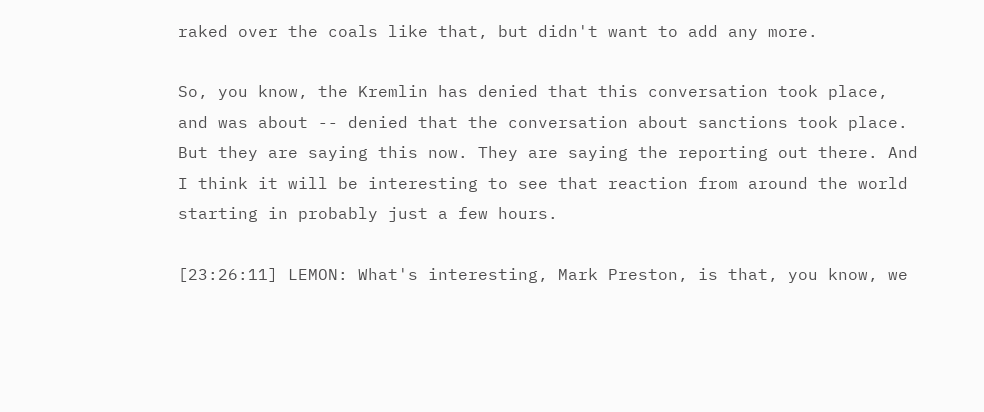raked over the coals like that, but didn't want to add any more.

So, you know, the Kremlin has denied that this conversation took place, and was about -- denied that the conversation about sanctions took place. But they are saying this now. They are saying the reporting out there. And I think it will be interesting to see that reaction from around the world starting in probably just a few hours.

[23:26:11] LEMON: What's interesting, Mark Preston, is that, you know, we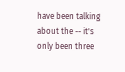have been talking about the -- it's only been three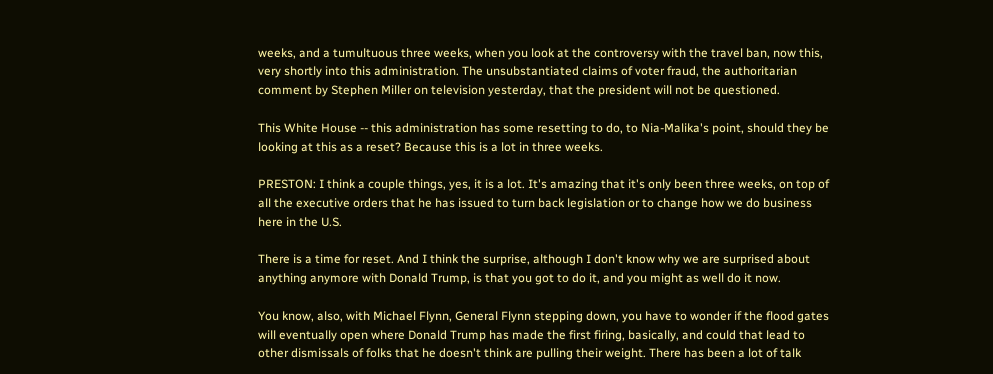weeks, and a tumultuous three weeks, when you look at the controversy with the travel ban, now this, very shortly into this administration. The unsubstantiated claims of voter fraud, the authoritarian comment by Stephen Miller on television yesterday, that the president will not be questioned.

This White House -- this administration has some resetting to do, to Nia-Malika's point, should they be looking at this as a reset? Because this is a lot in three weeks.

PRESTON: I think a couple things, yes, it is a lot. It's amazing that it's only been three weeks, on top of all the executive orders that he has issued to turn back legislation or to change how we do business here in the U.S.

There is a time for reset. And I think the surprise, although I don't know why we are surprised about anything anymore with Donald Trump, is that you got to do it, and you might as well do it now.

You know, also, with Michael Flynn, General Flynn stepping down, you have to wonder if the flood gates will eventually open where Donald Trump has made the first firing, basically, and could that lead to other dismissals of folks that he doesn't think are pulling their weight. There has been a lot of talk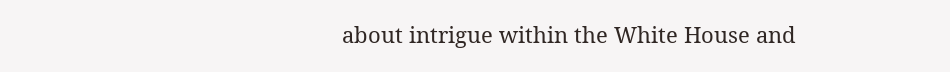about intrigue within the White House and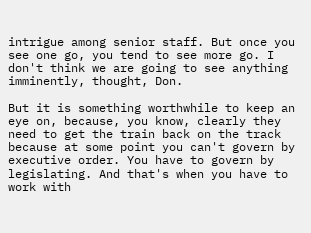intrigue among senior staff. But once you see one go, you tend to see more go. I don't think we are going to see anything imminently, thought, Don.

But it is something worthwhile to keep an eye on, because, you know, clearly they need to get the train back on the track because at some point you can't govern by executive order. You have to govern by legislating. And that's when you have to work with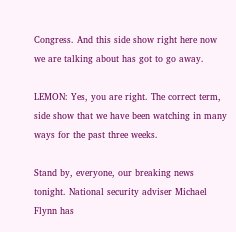Congress. And this side show right here now we are talking about has got to go away.

LEMON: Yes, you are right. The correct term, side show that we have been watching in many ways for the past three weeks.

Stand by, everyone, our breaking news tonight. National security adviser Michael Flynn has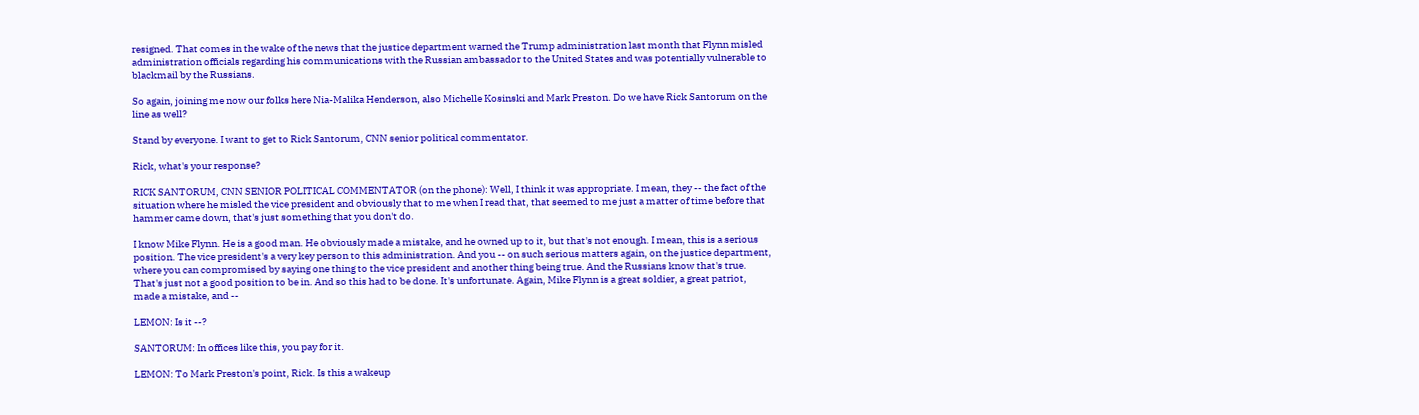resigned. That comes in the wake of the news that the justice department warned the Trump administration last month that Flynn misled administration officials regarding his communications with the Russian ambassador to the United States and was potentially vulnerable to blackmail by the Russians.

So again, joining me now our folks here Nia-Malika Henderson, also Michelle Kosinski and Mark Preston. Do we have Rick Santorum on the line as well?

Stand by everyone. I want to get to Rick Santorum, CNN senior political commentator.

Rick, what's your response?

RICK SANTORUM, CNN SENIOR POLITICAL COMMENTATOR (on the phone): Well, I think it was appropriate. I mean, they -- the fact of the situation where he misled the vice president and obviously that to me when I read that, that seemed to me just a matter of time before that hammer came down, that's just something that you don't do.

I know Mike Flynn. He is a good man. He obviously made a mistake, and he owned up to it, but that's not enough. I mean, this is a serious position. The vice president's a very key person to this administration. And you -- on such serious matters again, on the justice department, where you can compromised by saying one thing to the vice president and another thing being true. And the Russians know that's true. That's just not a good position to be in. And so this had to be done. It's unfortunate. Again, Mike Flynn is a great soldier, a great patriot, made a mistake, and --

LEMON: Is it --?

SANTORUM: In offices like this, you pay for it.

LEMON: To Mark Preston's point, Rick. Is this a wakeup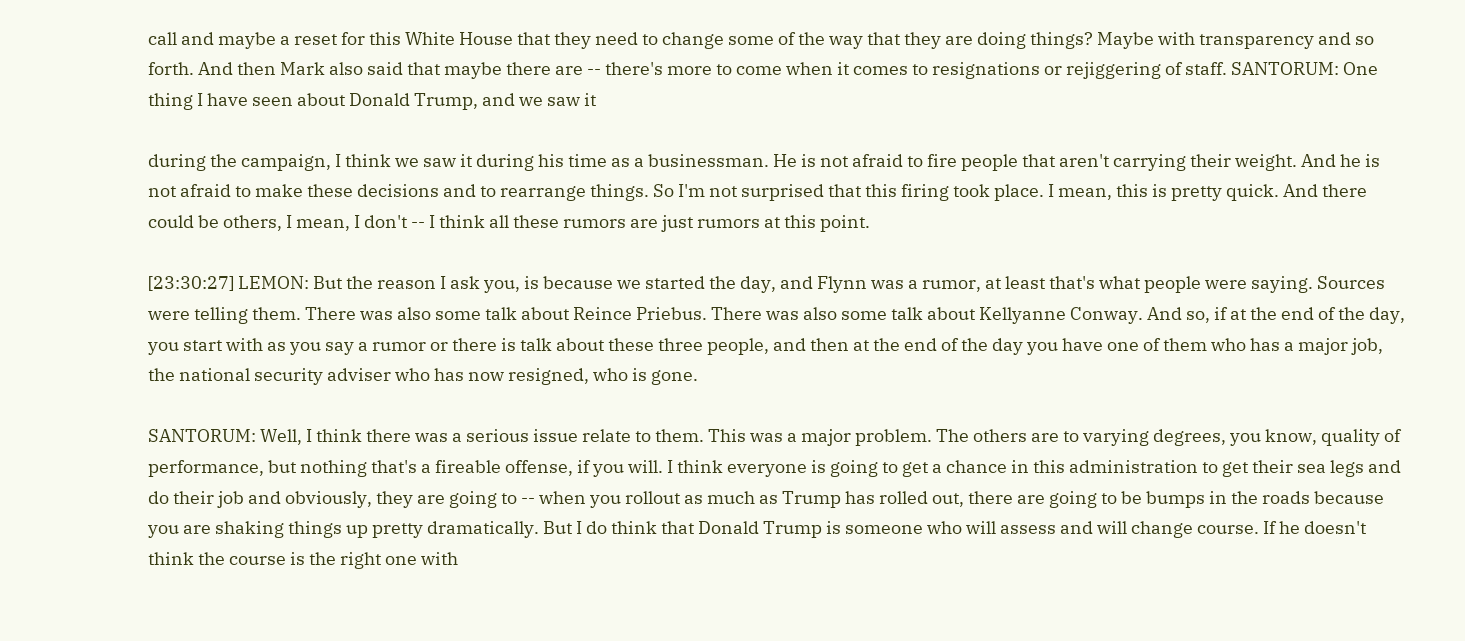call and maybe a reset for this White House that they need to change some of the way that they are doing things? Maybe with transparency and so forth. And then Mark also said that maybe there are -- there's more to come when it comes to resignations or rejiggering of staff. SANTORUM: One thing I have seen about Donald Trump, and we saw it

during the campaign, I think we saw it during his time as a businessman. He is not afraid to fire people that aren't carrying their weight. And he is not afraid to make these decisions and to rearrange things. So I'm not surprised that this firing took place. I mean, this is pretty quick. And there could be others, I mean, I don't -- I think all these rumors are just rumors at this point.

[23:30:27] LEMON: But the reason I ask you, is because we started the day, and Flynn was a rumor, at least that's what people were saying. Sources were telling them. There was also some talk about Reince Priebus. There was also some talk about Kellyanne Conway. And so, if at the end of the day, you start with as you say a rumor or there is talk about these three people, and then at the end of the day you have one of them who has a major job, the national security adviser who has now resigned, who is gone.

SANTORUM: Well, I think there was a serious issue relate to them. This was a major problem. The others are to varying degrees, you know, quality of performance, but nothing that's a fireable offense, if you will. I think everyone is going to get a chance in this administration to get their sea legs and do their job and obviously, they are going to -- when you rollout as much as Trump has rolled out, there are going to be bumps in the roads because you are shaking things up pretty dramatically. But I do think that Donald Trump is someone who will assess and will change course. If he doesn't think the course is the right one with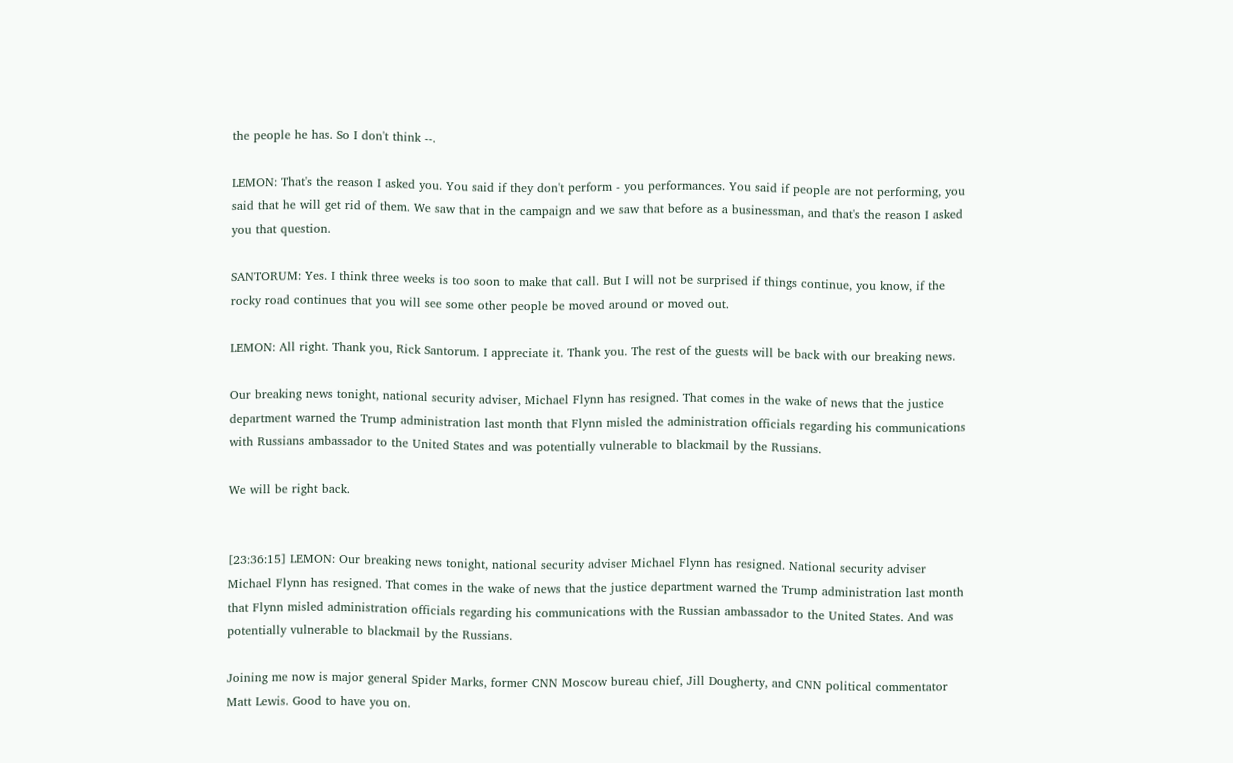the people he has. So I don't think --.

LEMON: That's the reason I asked you. You said if they don't perform - you performances. You said if people are not performing, you said that he will get rid of them. We saw that in the campaign and we saw that before as a businessman, and that's the reason I asked you that question.

SANTORUM: Yes. I think three weeks is too soon to make that call. But I will not be surprised if things continue, you know, if the rocky road continues that you will see some other people be moved around or moved out.

LEMON: All right. Thank you, Rick Santorum. I appreciate it. Thank you. The rest of the guests will be back with our breaking news.

Our breaking news tonight, national security adviser, Michael Flynn has resigned. That comes in the wake of news that the justice department warned the Trump administration last month that Flynn misled the administration officials regarding his communications with Russians ambassador to the United States and was potentially vulnerable to blackmail by the Russians.

We will be right back.


[23:36:15] LEMON: Our breaking news tonight, national security adviser Michael Flynn has resigned. National security adviser Michael Flynn has resigned. That comes in the wake of news that the justice department warned the Trump administration last month that Flynn misled administration officials regarding his communications with the Russian ambassador to the United States. And was potentially vulnerable to blackmail by the Russians.

Joining me now is major general Spider Marks, former CNN Moscow bureau chief, Jill Dougherty, and CNN political commentator Matt Lewis. Good to have you on.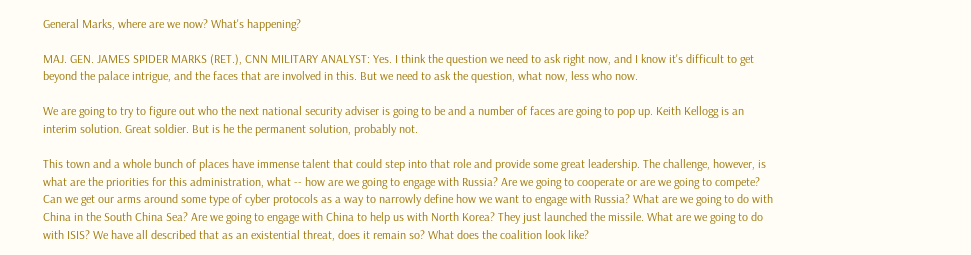General Marks, where are we now? What's happening?

MAJ. GEN. JAMES SPIDER MARKS (RET.), CNN MILITARY ANALYST: Yes. I think the question we need to ask right now, and I know it's difficult to get beyond the palace intrigue, and the faces that are involved in this. But we need to ask the question, what now, less who now.

We are going to try to figure out who the next national security adviser is going to be and a number of faces are going to pop up. Keith Kellogg is an interim solution. Great soldier. But is he the permanent solution, probably not.

This town and a whole bunch of places have immense talent that could step into that role and provide some great leadership. The challenge, however, is what are the priorities for this administration, what -- how are we going to engage with Russia? Are we going to cooperate or are we going to compete? Can we get our arms around some type of cyber protocols as a way to narrowly define how we want to engage with Russia? What are we going to do with China in the South China Sea? Are we going to engage with China to help us with North Korea? They just launched the missile. What are we going to do with ISIS? We have all described that as an existential threat, does it remain so? What does the coalition look like?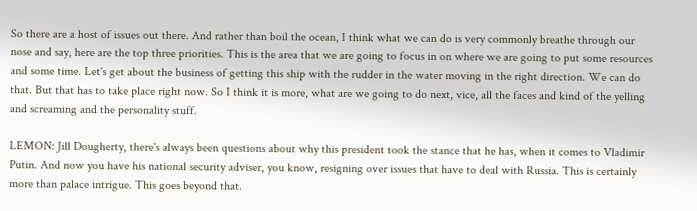So there are a host of issues out there. And rather than boil the ocean, I think what we can do is very commonly breathe through our nose and say, here are the top three priorities. This is the area that we are going to focus in on where we are going to put some resources and some time. Let's get about the business of getting this ship with the rudder in the water moving in the right direction. We can do that. But that has to take place right now. So I think it is more, what are we going to do next, vice, all the faces and kind of the yelling and screaming and the personality stuff.

LEMON: Jill Dougherty, there's always been questions about why this president took the stance that he has, when it comes to Vladimir Putin. And now you have his national security adviser, you know, resigning over issues that have to deal with Russia. This is certainly more than palace intrigue. This goes beyond that.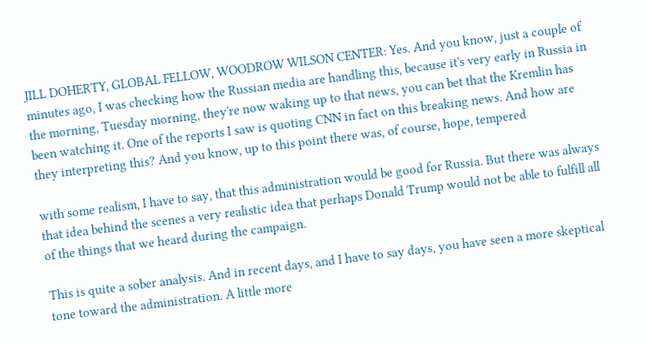JILL DOHERTY, GLOBAL FELLOW, WOODROW WILSON CENTER: Yes. And you know, just a couple of minutes ago, I was checking how the Russian media are handling this, because it's very early in Russia in the morning, Tuesday morning, they're now waking up to that news, you can bet that the Kremlin has been watching it. One of the reports I saw is quoting CNN in fact on this breaking news. And how are they interpreting this? And you know, up to this point there was, of course, hope, tempered

with some realism, I have to say, that this administration would be good for Russia. But there was always that idea behind the scenes a very realistic idea that perhaps Donald Trump would not be able to fulfill all of the things that we heard during the campaign.

This is quite a sober analysis. And in recent days, and I have to say days, you have seen a more skeptical tone toward the administration. A little more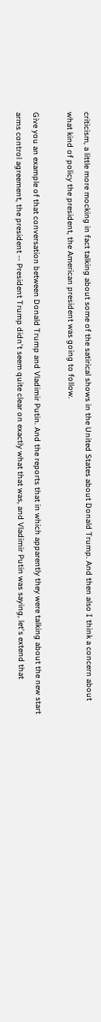criticism, a little more mocking in fact talking about some of the satirical shows in the United States about Donald Trump. And then also I think a concern about what kind of policy the president, the American president was going to follow.

Give you an example of that conversation between Donald Trump and Vladimir Putin. And the reports that in which apparently they were talking about the new start arms control agreement, the president -- President Trump didn't seem quite clear on exactly what that was, and Vladimir Putin was saying, let's extend that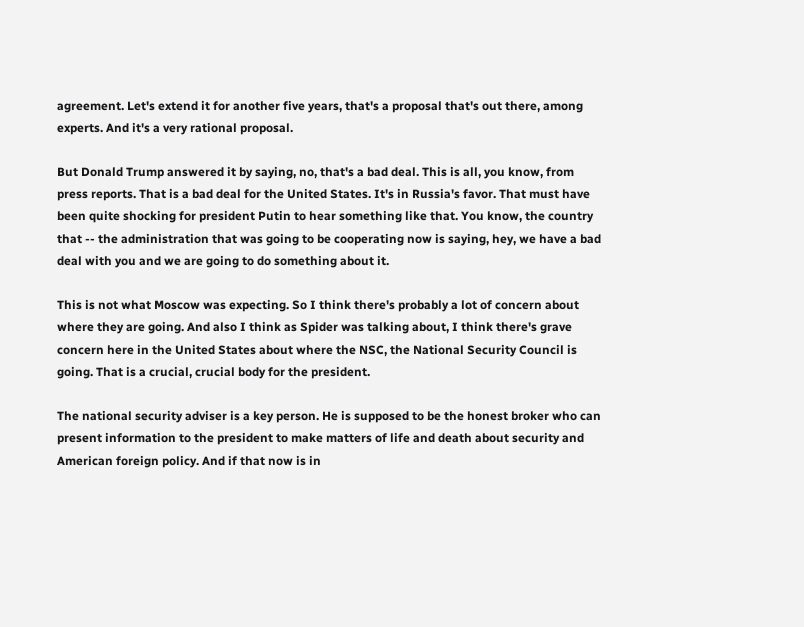agreement. Let's extend it for another five years, that's a proposal that's out there, among experts. And it's a very rational proposal.

But Donald Trump answered it by saying, no, that's a bad deal. This is all, you know, from press reports. That is a bad deal for the United States. It's in Russia's favor. That must have been quite shocking for president Putin to hear something like that. You know, the country that -- the administration that was going to be cooperating now is saying, hey, we have a bad deal with you and we are going to do something about it.

This is not what Moscow was expecting. So I think there's probably a lot of concern about where they are going. And also I think as Spider was talking about, I think there's grave concern here in the United States about where the NSC, the National Security Council is going. That is a crucial, crucial body for the president.

The national security adviser is a key person. He is supposed to be the honest broker who can present information to the president to make matters of life and death about security and American foreign policy. And if that now is in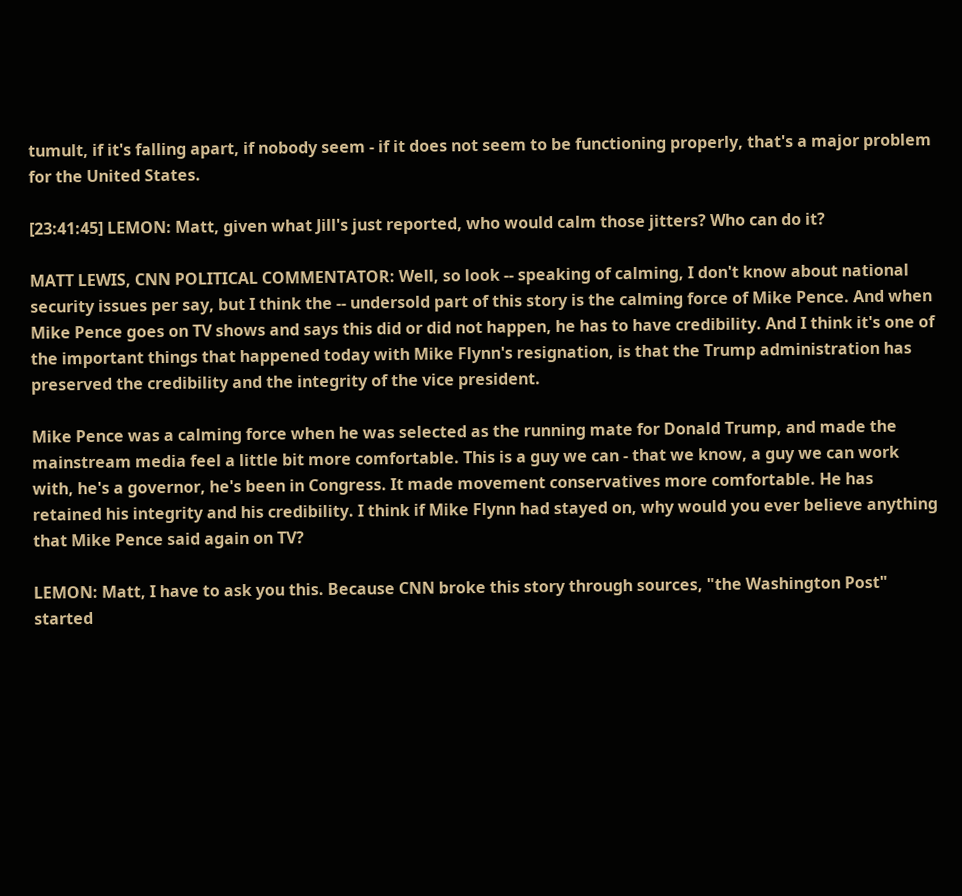tumult, if it's falling apart, if nobody seem - if it does not seem to be functioning properly, that's a major problem for the United States.

[23:41:45] LEMON: Matt, given what Jill's just reported, who would calm those jitters? Who can do it?

MATT LEWIS, CNN POLITICAL COMMENTATOR: Well, so look -- speaking of calming, I don't know about national security issues per say, but I think the -- undersold part of this story is the calming force of Mike Pence. And when Mike Pence goes on TV shows and says this did or did not happen, he has to have credibility. And I think it's one of the important things that happened today with Mike Flynn's resignation, is that the Trump administration has preserved the credibility and the integrity of the vice president.

Mike Pence was a calming force when he was selected as the running mate for Donald Trump, and made the mainstream media feel a little bit more comfortable. This is a guy we can - that we know, a guy we can work with, he's a governor, he's been in Congress. It made movement conservatives more comfortable. He has retained his integrity and his credibility. I think if Mike Flynn had stayed on, why would you ever believe anything that Mike Pence said again on TV?

LEMON: Matt, I have to ask you this. Because CNN broke this story through sources, "the Washington Post" started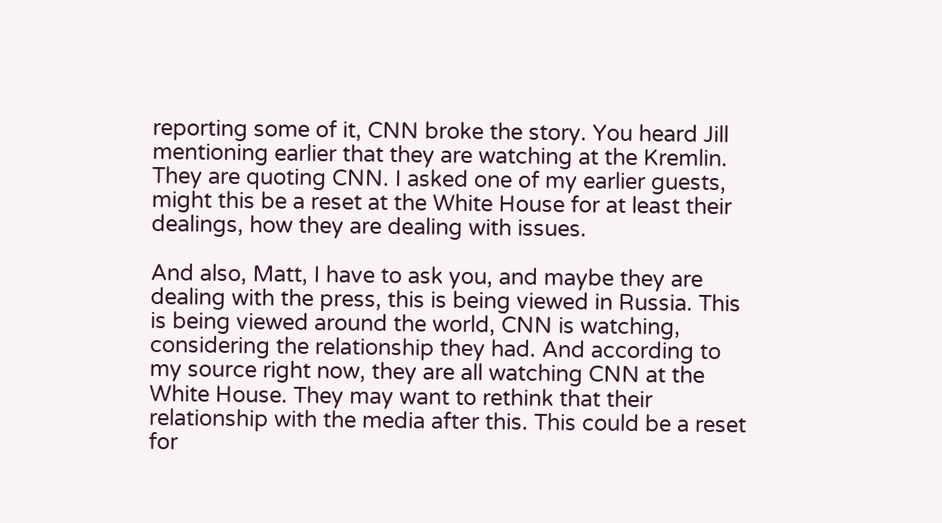reporting some of it, CNN broke the story. You heard Jill mentioning earlier that they are watching at the Kremlin. They are quoting CNN. I asked one of my earlier guests, might this be a reset at the White House for at least their dealings, how they are dealing with issues.

And also, Matt, I have to ask you, and maybe they are dealing with the press, this is being viewed in Russia. This is being viewed around the world, CNN is watching, considering the relationship they had. And according to my source right now, they are all watching CNN at the White House. They may want to rethink that their relationship with the media after this. This could be a reset for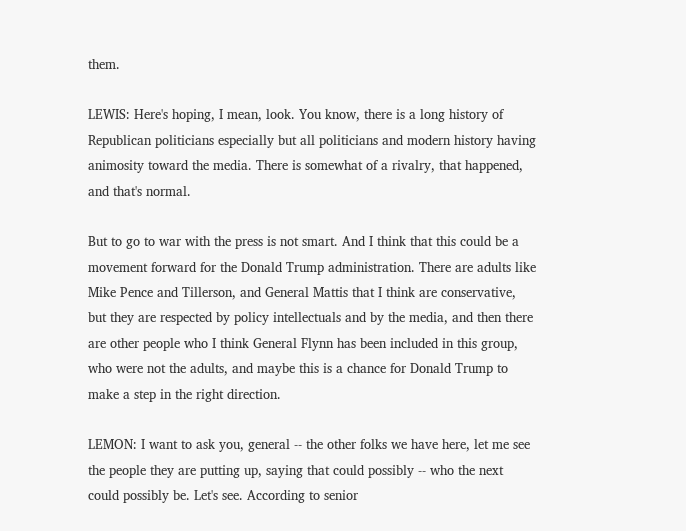them.

LEWIS: Here's hoping, I mean, look. You know, there is a long history of Republican politicians especially but all politicians and modern history having animosity toward the media. There is somewhat of a rivalry, that happened, and that's normal.

But to go to war with the press is not smart. And I think that this could be a movement forward for the Donald Trump administration. There are adults like Mike Pence and Tillerson, and General Mattis that I think are conservative, but they are respected by policy intellectuals and by the media, and then there are other people who I think General Flynn has been included in this group, who were not the adults, and maybe this is a chance for Donald Trump to make a step in the right direction.

LEMON: I want to ask you, general -- the other folks we have here, let me see the people they are putting up, saying that could possibly -- who the next could possibly be. Let's see. According to senior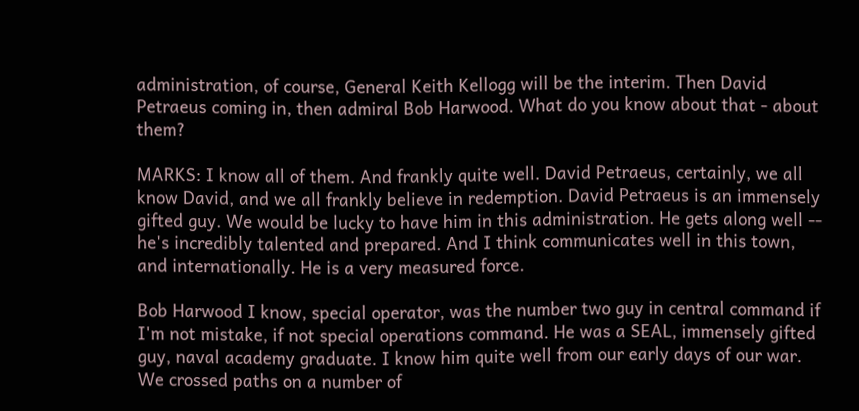administration, of course, General Keith Kellogg will be the interim. Then David Petraeus coming in, then admiral Bob Harwood. What do you know about that - about them?

MARKS: I know all of them. And frankly quite well. David Petraeus, certainly, we all know David, and we all frankly believe in redemption. David Petraeus is an immensely gifted guy. We would be lucky to have him in this administration. He gets along well -- he's incredibly talented and prepared. And I think communicates well in this town, and internationally. He is a very measured force.

Bob Harwood I know, special operator, was the number two guy in central command if I'm not mistake, if not special operations command. He was a SEAL, immensely gifted guy, naval academy graduate. I know him quite well from our early days of our war. We crossed paths on a number of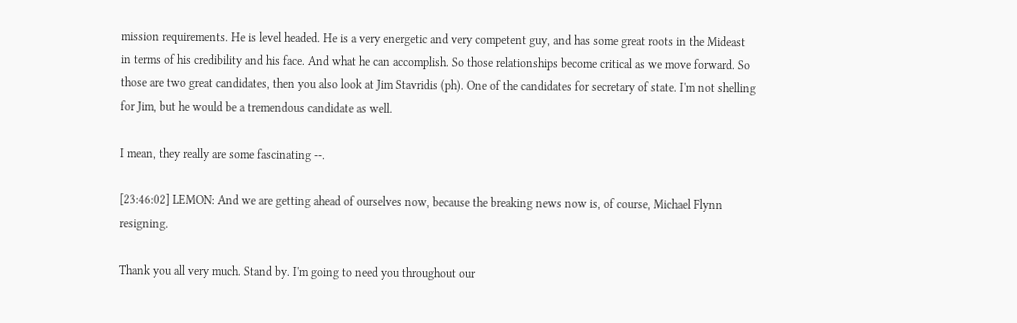mission requirements. He is level headed. He is a very energetic and very competent guy, and has some great roots in the Mideast in terms of his credibility and his face. And what he can accomplish. So those relationships become critical as we move forward. So those are two great candidates, then you also look at Jim Stavridis (ph). One of the candidates for secretary of state. I'm not shelling for Jim, but he would be a tremendous candidate as well.

I mean, they really are some fascinating --.

[23:46:02] LEMON: And we are getting ahead of ourselves now, because the breaking news now is, of course, Michael Flynn resigning.

Thank you all very much. Stand by. I'm going to need you throughout our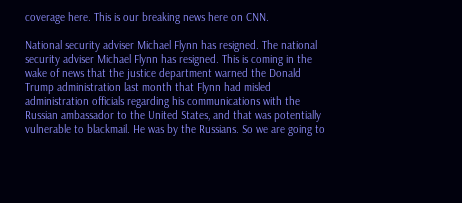coverage here. This is our breaking news here on CNN.

National security adviser Michael Flynn has resigned. The national security adviser Michael Flynn has resigned. This is coming in the wake of news that the justice department warned the Donald Trump administration last month that Flynn had misled administration officials regarding his communications with the Russian ambassador to the United States, and that was potentially vulnerable to blackmail. He was by the Russians. So we are going to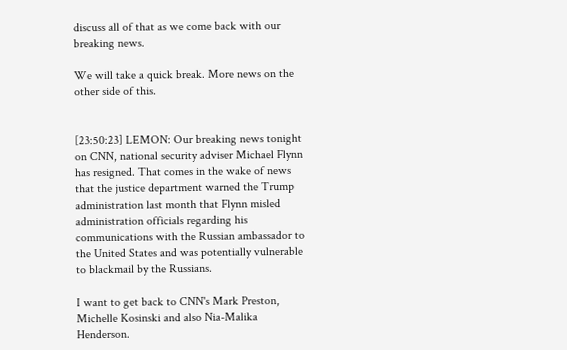discuss all of that as we come back with our breaking news.

We will take a quick break. More news on the other side of this.


[23:50:23] LEMON: Our breaking news tonight on CNN, national security adviser Michael Flynn has resigned. That comes in the wake of news that the justice department warned the Trump administration last month that Flynn misled administration officials regarding his communications with the Russian ambassador to the United States and was potentially vulnerable to blackmail by the Russians.

I want to get back to CNN's Mark Preston, Michelle Kosinski and also Nia-Malika Henderson.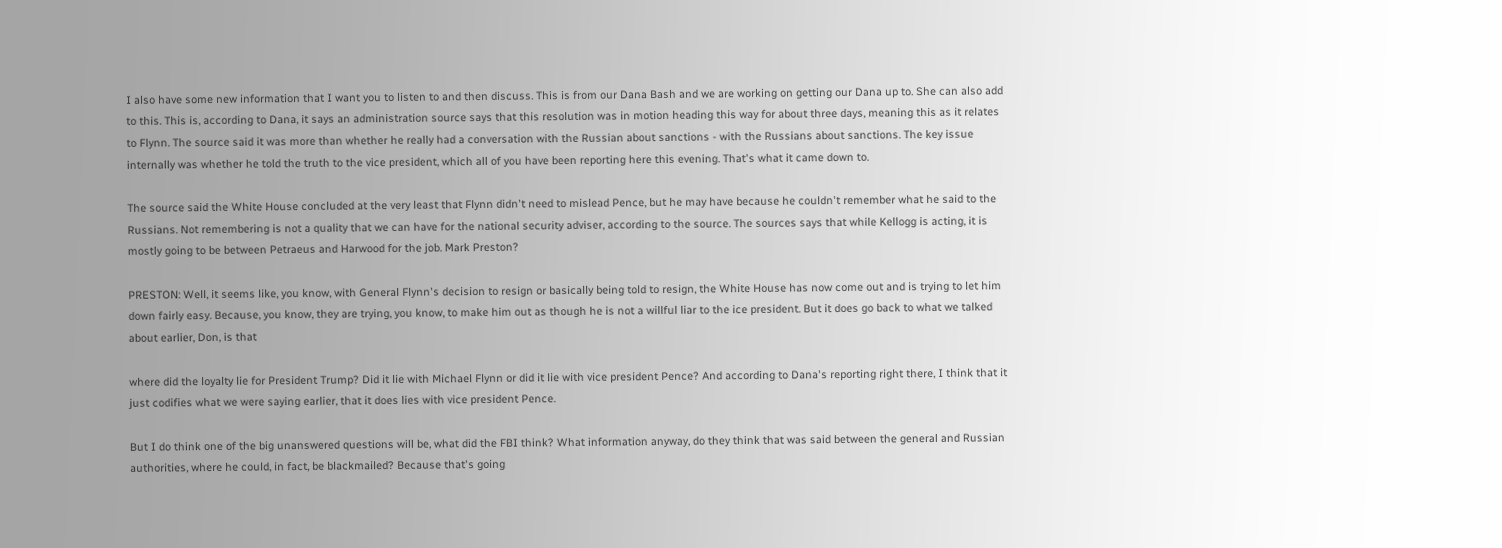I also have some new information that I want you to listen to and then discuss. This is from our Dana Bash and we are working on getting our Dana up to. She can also add to this. This is, according to Dana, it says an administration source says that this resolution was in motion heading this way for about three days, meaning this as it relates to Flynn. The source said it was more than whether he really had a conversation with the Russian about sanctions - with the Russians about sanctions. The key issue internally was whether he told the truth to the vice president, which all of you have been reporting here this evening. That's what it came down to.

The source said the White House concluded at the very least that Flynn didn't need to mislead Pence, but he may have because he couldn't remember what he said to the Russians. Not remembering is not a quality that we can have for the national security adviser, according to the source. The sources says that while Kellogg is acting, it is mostly going to be between Petraeus and Harwood for the job. Mark Preston?

PRESTON: Well, it seems like, you know, with General Flynn's decision to resign or basically being told to resign, the White House has now come out and is trying to let him down fairly easy. Because, you know, they are trying, you know, to make him out as though he is not a willful liar to the ice president. But it does go back to what we talked about earlier, Don, is that

where did the loyalty lie for President Trump? Did it lie with Michael Flynn or did it lie with vice president Pence? And according to Dana's reporting right there, I think that it just codifies what we were saying earlier, that it does lies with vice president Pence.

But I do think one of the big unanswered questions will be, what did the FBI think? What information anyway, do they think that was said between the general and Russian authorities, where he could, in fact, be blackmailed? Because that's going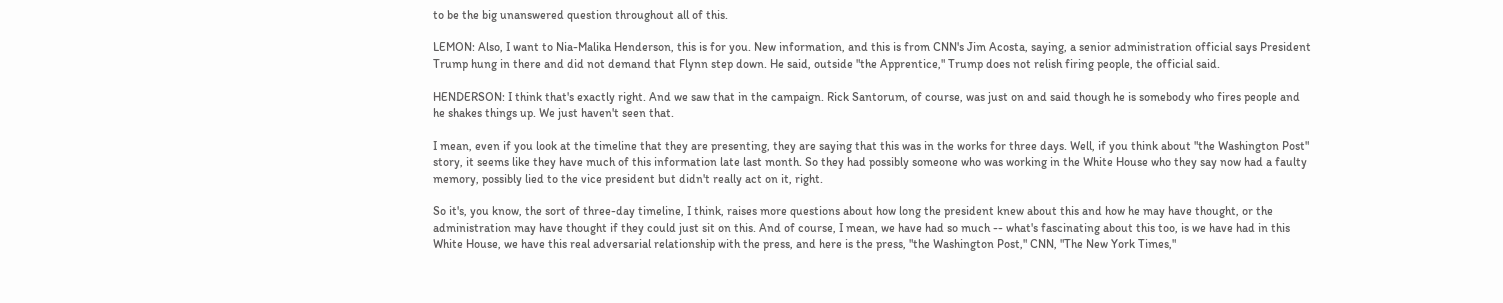to be the big unanswered question throughout all of this.

LEMON: Also, I want to Nia-Malika Henderson, this is for you. New information, and this is from CNN's Jim Acosta, saying, a senior administration official says President Trump hung in there and did not demand that Flynn step down. He said, outside "the Apprentice," Trump does not relish firing people, the official said.

HENDERSON: I think that's exactly right. And we saw that in the campaign. Rick Santorum, of course, was just on and said though he is somebody who fires people and he shakes things up. We just haven't seen that.

I mean, even if you look at the timeline that they are presenting, they are saying that this was in the works for three days. Well, if you think about "the Washington Post" story, it seems like they have much of this information late last month. So they had possibly someone who was working in the White House who they say now had a faulty memory, possibly lied to the vice president but didn't really act on it, right.

So it's, you know, the sort of three-day timeline, I think, raises more questions about how long the president knew about this and how he may have thought, or the administration may have thought if they could just sit on this. And of course, I mean, we have had so much -- what's fascinating about this too, is we have had in this White House, we have this real adversarial relationship with the press, and here is the press, "the Washington Post," CNN, "The New York Times,"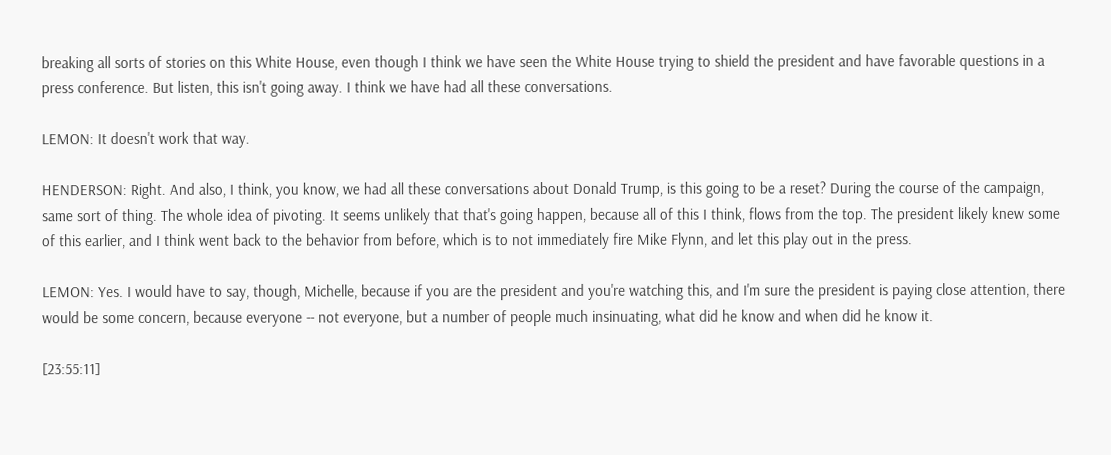breaking all sorts of stories on this White House, even though I think we have seen the White House trying to shield the president and have favorable questions in a press conference. But listen, this isn't going away. I think we have had all these conversations.

LEMON: It doesn't work that way.

HENDERSON: Right. And also, I think, you know, we had all these conversations about Donald Trump, is this going to be a reset? During the course of the campaign, same sort of thing. The whole idea of pivoting. It seems unlikely that that's going happen, because all of this I think, flows from the top. The president likely knew some of this earlier, and I think went back to the behavior from before, which is to not immediately fire Mike Flynn, and let this play out in the press.

LEMON: Yes. I would have to say, though, Michelle, because if you are the president and you're watching this, and I'm sure the president is paying close attention, there would be some concern, because everyone -- not everyone, but a number of people much insinuating, what did he know and when did he know it.

[23:55:11]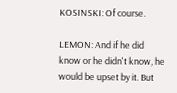KOSINSKI: Of course.

LEMON: And if he did know or he didn't know, he would be upset by it. But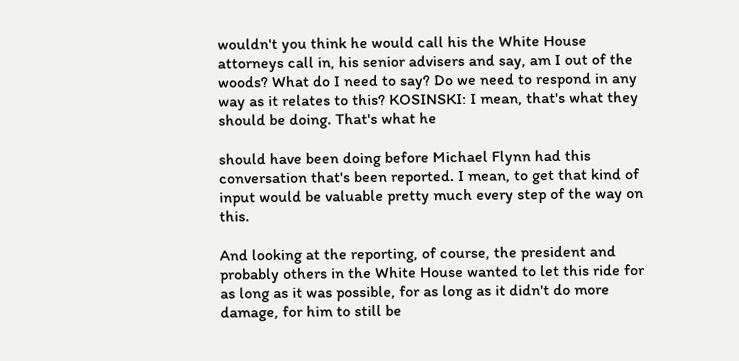wouldn't you think he would call his the White House attorneys call in, his senior advisers and say, am I out of the woods? What do I need to say? Do we need to respond in any way as it relates to this? KOSINSKI: I mean, that's what they should be doing. That's what he

should have been doing before Michael Flynn had this conversation that's been reported. I mean, to get that kind of input would be valuable pretty much every step of the way on this.

And looking at the reporting, of course, the president and probably others in the White House wanted to let this ride for as long as it was possible, for as long as it didn't do more damage, for him to still be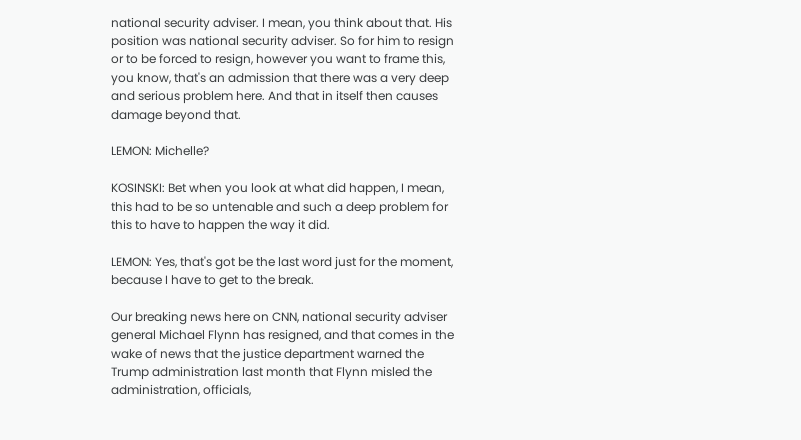national security adviser. I mean, you think about that. His position was national security adviser. So for him to resign or to be forced to resign, however you want to frame this, you know, that's an admission that there was a very deep and serious problem here. And that in itself then causes damage beyond that.

LEMON: Michelle?

KOSINSKI: Bet when you look at what did happen, I mean, this had to be so untenable and such a deep problem for this to have to happen the way it did.

LEMON: Yes, that's got be the last word just for the moment, because I have to get to the break.

Our breaking news here on CNN, national security adviser general Michael Flynn has resigned, and that comes in the wake of news that the justice department warned the Trump administration last month that Flynn misled the administration, officials,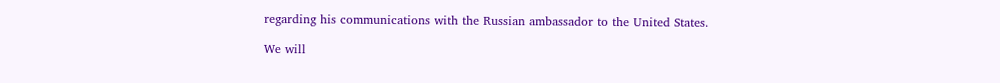regarding his communications with the Russian ambassador to the United States.

We will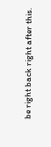be right back right after this.